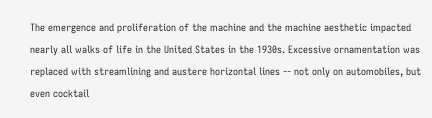The emergence and proliferation of the machine and the machine aesthetic impacted nearly all walks of life in the United States in the 1930s. Excessive ornamentation was replaced with streamlining and austere horizontal lines -- not only on automobiles, but even cocktail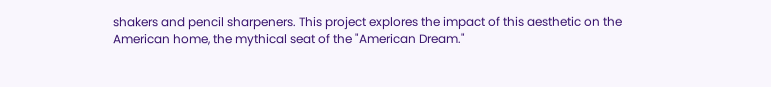shakers and pencil sharpeners. This project explores the impact of this aesthetic on the American home, the mythical seat of the "American Dream."